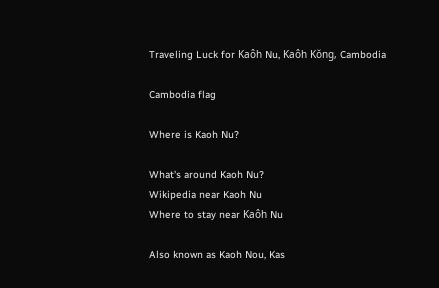Traveling Luck for Kaôh Nu, Kaôh Kŏng, Cambodia

Cambodia flag

Where is Kaoh Nu?

What's around Kaoh Nu?
Wikipedia near Kaoh Nu
Where to stay near Kaôh Nu

Also known as Kaoh Nou, Kas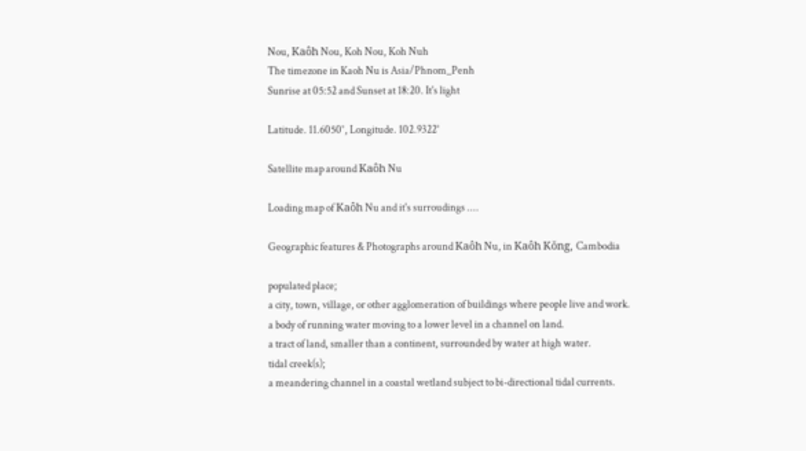Nou, Kaôh Nou, Koh Nou, Koh Nuh
The timezone in Kaoh Nu is Asia/Phnom_Penh
Sunrise at 05:52 and Sunset at 18:20. It's light

Latitude. 11.6050°, Longitude. 102.9322°

Satellite map around Kaôh Nu

Loading map of Kaôh Nu and it's surroudings ....

Geographic features & Photographs around Kaôh Nu, in Kaôh Kŏng, Cambodia

populated place;
a city, town, village, or other agglomeration of buildings where people live and work.
a body of running water moving to a lower level in a channel on land.
a tract of land, smaller than a continent, surrounded by water at high water.
tidal creek(s);
a meandering channel in a coastal wetland subject to bi-directional tidal currents.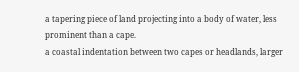a tapering piece of land projecting into a body of water, less prominent than a cape.
a coastal indentation between two capes or headlands, larger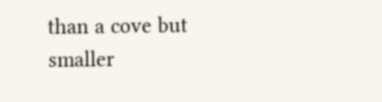than a cove but smaller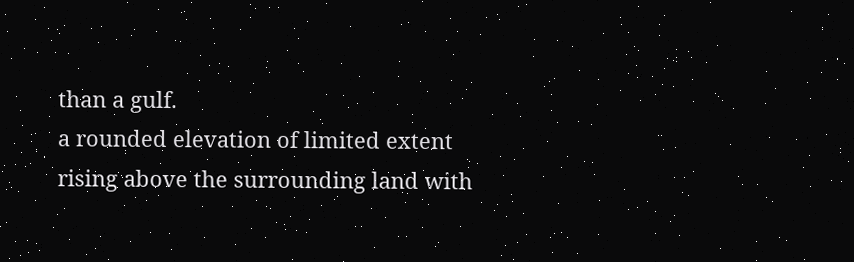than a gulf.
a rounded elevation of limited extent rising above the surrounding land with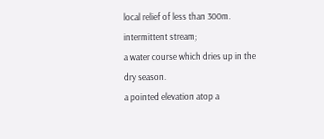local relief of less than 300m.
intermittent stream;
a water course which dries up in the dry season.
a pointed elevation atop a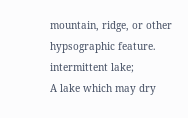mountain, ridge, or other hypsographic feature.
intermittent lake;
A lake which may dry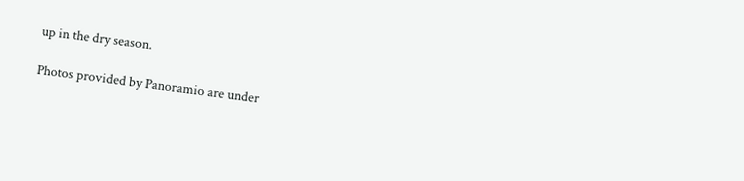up in the dry season.

Photos provided by Panoramio are under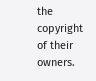the copyright of their owners.